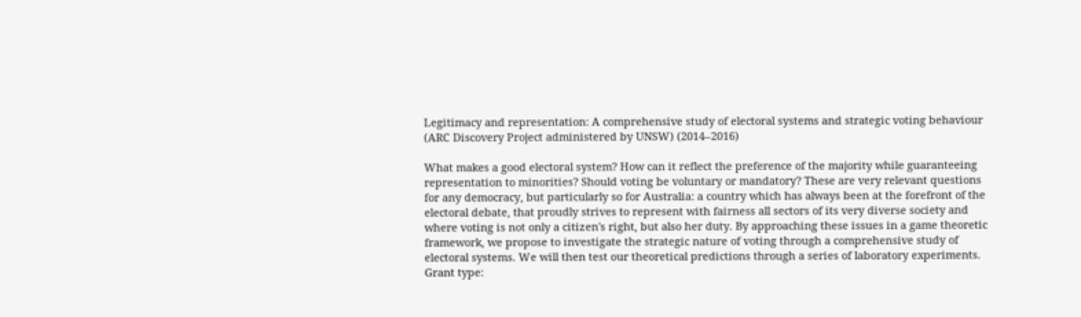Legitimacy and representation: A comprehensive study of electoral systems and strategic voting behaviour (ARC Discovery Project administered by UNSW) (2014–2016)

What makes a good electoral system? How can it reflect the preference of the majority while guaranteeing representation to minorities? Should voting be voluntary or mandatory? These are very relevant questions for any democracy, but particularly so for Australia: a country which has always been at the forefront of the electoral debate, that proudly strives to represent with fairness all sectors of its very diverse society and where voting is not only a citizen's right, but also her duty. By approaching these issues in a game theoretic framework, we propose to investigate the strategic nature of voting through a comprehensive study of electoral systems. We will then test our theoretical predictions through a series of laboratory experiments.
Grant type: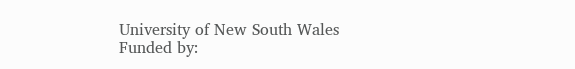University of New South Wales
Funded by: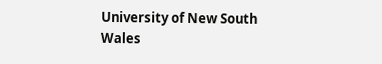University of New South Wales